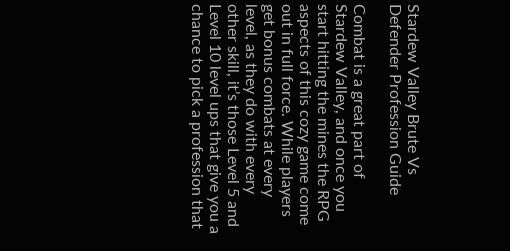Stardew Valley Brute Vs Defender Profession Guide

Combat is a great part of Stardew Valley, and once you start hitting the mines the RPG aspects of this cozy game come out in full force. While players get bonus combats at every level, as they do with every other skill, it’s those Level 5 and Level 10 level ups that give you a chance to pick a profession that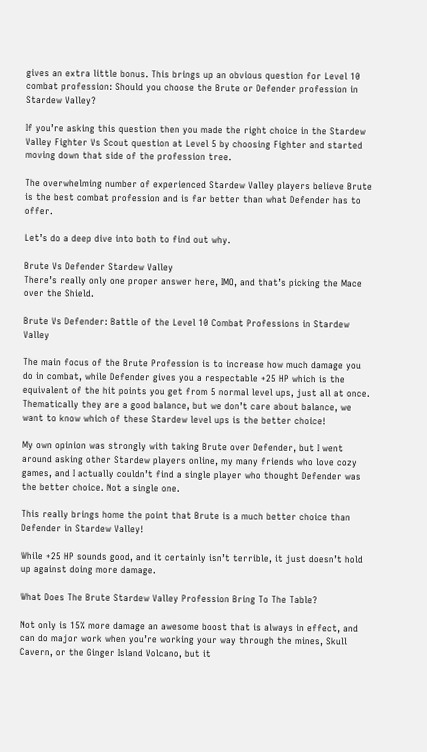gives an extra little bonus. This brings up an obvious question for Level 10 combat profession: Should you choose the Brute or Defender profession in Stardew Valley?

If you’re asking this question then you made the right choice in the Stardew Valley Fighter Vs Scout question at Level 5 by choosing Fighter and started moving down that side of the profession tree.

The overwhelming number of experienced Stardew Valley players believe Brute is the best combat profession and is far better than what Defender has to offer.

Let’s do a deep dive into both to find out why.

Brute Vs Defender Stardew Valley
There’s really only one proper answer here, IMO, and that’s picking the Mace over the Shield.

Brute Vs Defender: Battle of the Level 10 Combat Professions in Stardew Valley

The main focus of the Brute Profession is to increase how much damage you do in combat, while Defender gives you a respectable +25 HP which is the equivalent of the hit points you get from 5 normal level ups, just all at once. Thematically they are a good balance, but we don’t care about balance, we want to know which of these Stardew level ups is the better choice!

My own opinion was strongly with taking Brute over Defender, but I went around asking other Stardew players online, my many friends who love cozy games, and I actually couldn’t find a single player who thought Defender was the better choice. Not a single one.

This really brings home the point that Brute is a much better choice than Defender in Stardew Valley!

While +25 HP sounds good, and it certainly isn’t terrible, it just doesn’t hold up against doing more damage.

What Does The Brute Stardew Valley Profession Bring To The Table?

Not only is 15% more damage an awesome boost that is always in effect, and can do major work when you’re working your way through the mines, Skull Cavern, or the Ginger Island Volcano, but it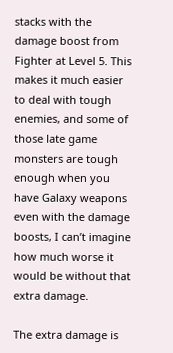stacks with the damage boost from Fighter at Level 5. This makes it much easier to deal with tough enemies, and some of those late game monsters are tough enough when you have Galaxy weapons even with the damage boosts, I can’t imagine how much worse it would be without that extra damage.

The extra damage is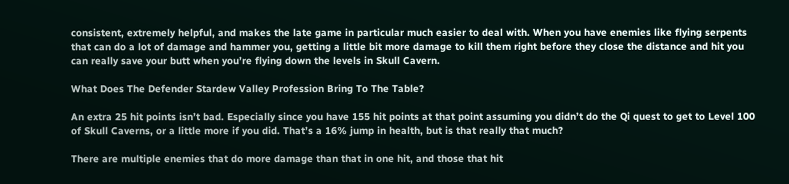consistent, extremely helpful, and makes the late game in particular much easier to deal with. When you have enemies like flying serpents that can do a lot of damage and hammer you, getting a little bit more damage to kill them right before they close the distance and hit you can really save your butt when you’re flying down the levels in Skull Cavern.

What Does The Defender Stardew Valley Profession Bring To The Table?

An extra 25 hit points isn’t bad. Especially since you have 155 hit points at that point assuming you didn’t do the Qi quest to get to Level 100 of Skull Caverns, or a little more if you did. That’s a 16% jump in health, but is that really that much?

There are multiple enemies that do more damage than that in one hit, and those that hit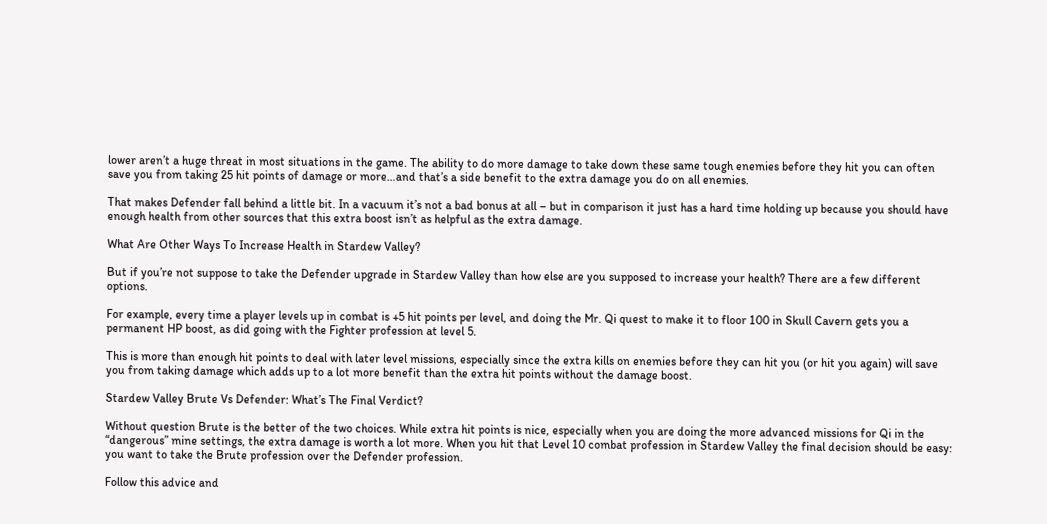lower aren’t a huge threat in most situations in the game. The ability to do more damage to take down these same tough enemies before they hit you can often save you from taking 25 hit points of damage or more…and that’s a side benefit to the extra damage you do on all enemies.

That makes Defender fall behind a little bit. In a vacuum it’s not a bad bonus at all – but in comparison it just has a hard time holding up because you should have enough health from other sources that this extra boost isn’t as helpful as the extra damage.

What Are Other Ways To Increase Health in Stardew Valley?

But if you’re not suppose to take the Defender upgrade in Stardew Valley than how else are you supposed to increase your health? There are a few different options.

For example, every time a player levels up in combat is +5 hit points per level, and doing the Mr. Qi quest to make it to floor 100 in Skull Cavern gets you a permanent HP boost, as did going with the Fighter profession at level 5.

This is more than enough hit points to deal with later level missions, especially since the extra kills on enemies before they can hit you (or hit you again) will save you from taking damage which adds up to a lot more benefit than the extra hit points without the damage boost.

Stardew Valley Brute Vs Defender: What’s The Final Verdict?

Without question Brute is the better of the two choices. While extra hit points is nice, especially when you are doing the more advanced missions for Qi in the “dangerous” mine settings, the extra damage is worth a lot more. When you hit that Level 10 combat profession in Stardew Valley the final decision should be easy: you want to take the Brute profession over the Defender profession.

Follow this advice and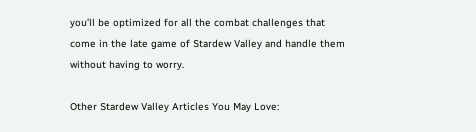you’ll be optimized for all the combat challenges that come in the late game of Stardew Valley and handle them without having to worry.

Other Stardew Valley Articles You May Love: